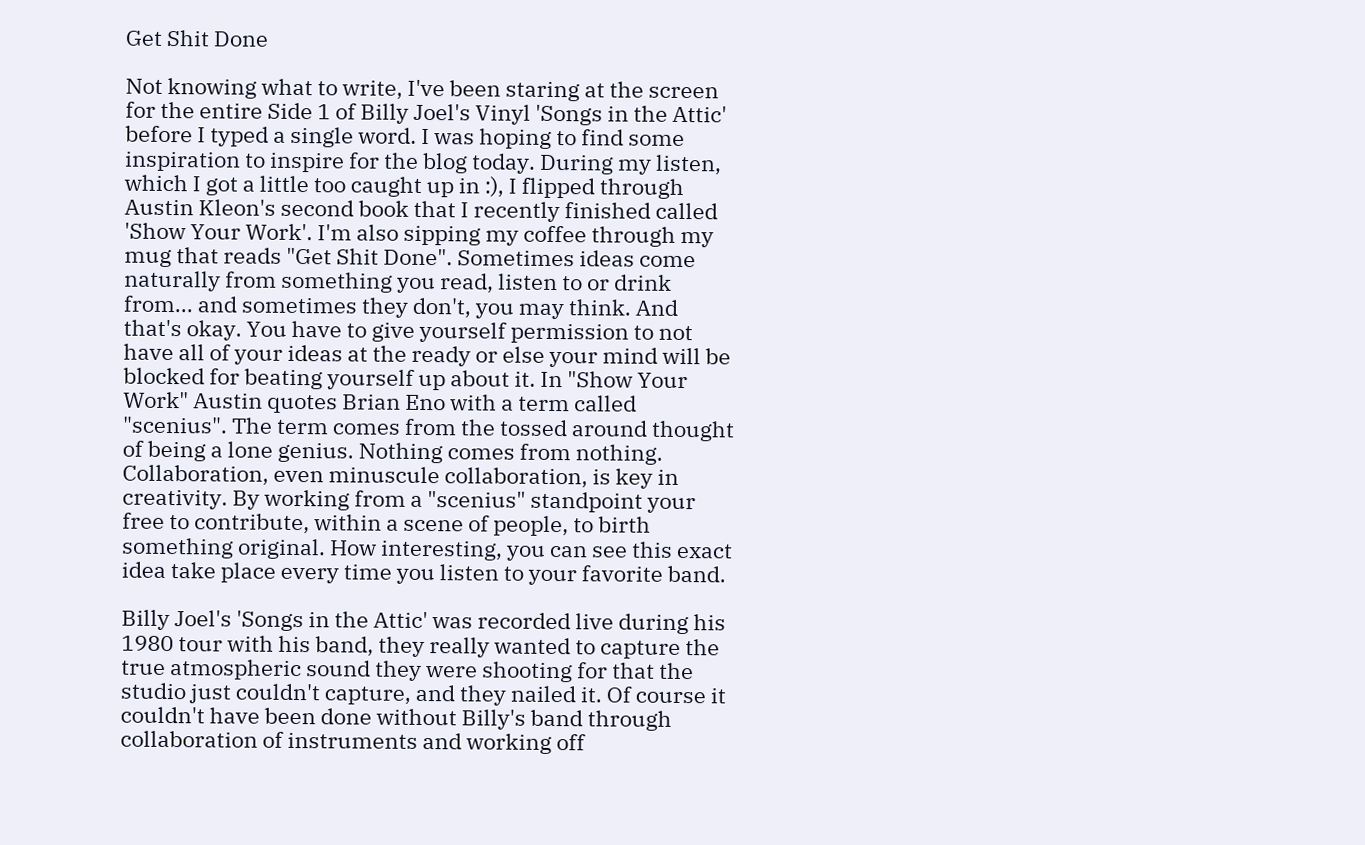Get Shit Done

Not knowing what to write, I've been staring at the screen for the entire Side 1 of Billy Joel's Vinyl 'Songs in the Attic' before I typed a single word. I was hoping to find some inspiration to inspire for the blog today. During my listen, which I got a little too caught up in :), I flipped through Austin Kleon's second book that I recently finished called 'Show Your Work'. I'm also sipping my coffee through my mug that reads "Get Shit Done". Sometimes ideas come naturally from something you read, listen to or drink from... and sometimes they don't, you may think. And that's okay. You have to give yourself permission to not have all of your ideas at the ready or else your mind will be blocked for beating yourself up about it. In "Show Your Work" Austin quotes Brian Eno with a term called "scenius". The term comes from the tossed around thought of being a lone genius. Nothing comes from nothing. Collaboration, even minuscule collaboration, is key in creativity. By working from a "scenius" standpoint your free to contribute, within a scene of people, to birth something original. How interesting, you can see this exact idea take place every time you listen to your favorite band.

Billy Joel's 'Songs in the Attic' was recorded live during his 1980 tour with his band, they really wanted to capture the true atmospheric sound they were shooting for that the studio just couldn't capture, and they nailed it. Of course it couldn't have been done without Billy's band through collaboration of instruments and working off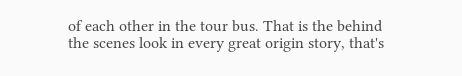of each other in the tour bus. That is the behind the scenes look in every great origin story, that's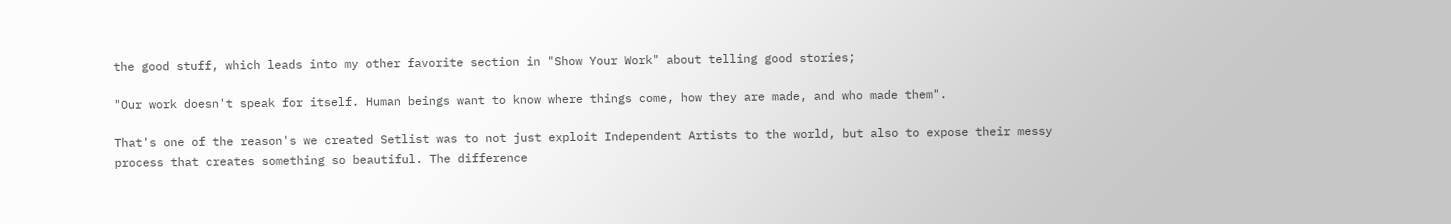the good stuff, which leads into my other favorite section in "Show Your Work" about telling good stories;

"Our work doesn't speak for itself. Human beings want to know where things come, how they are made, and who made them".

That's one of the reason's we created Setlist was to not just exploit Independent Artists to the world, but also to expose their messy process that creates something so beautiful. The difference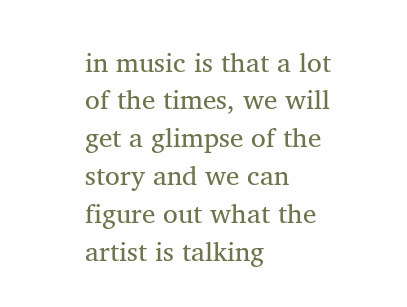in music is that a lot of the times, we will get a glimpse of the story and we can figure out what the artist is talking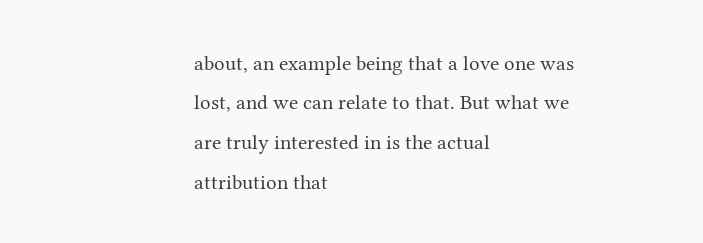about, an example being that a love one was lost, and we can relate to that. But what we are truly interested in is the actual attribution that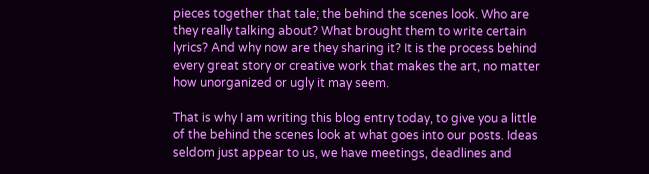pieces together that tale; the behind the scenes look. Who are they really talking about? What brought them to write certain lyrics? And why now are they sharing it? It is the process behind every great story or creative work that makes the art, no matter how unorganized or ugly it may seem.

That is why I am writing this blog entry today, to give you a little of the behind the scenes look at what goes into our posts. Ideas seldom just appear to us, we have meetings, deadlines and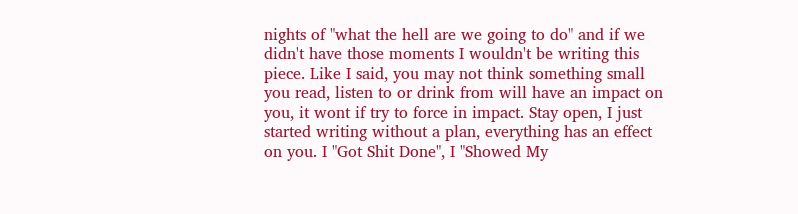nights of "what the hell are we going to do" and if we didn't have those moments I wouldn't be writing this piece. Like I said, you may not think something small you read, listen to or drink from will have an impact on you, it wont if try to force in impact. Stay open, I just started writing without a plan, everything has an effect on you. I "Got Shit Done", I "Showed My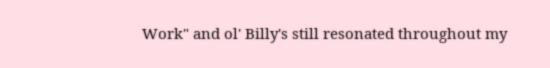Work" and ol' Billy's still resonated throughout my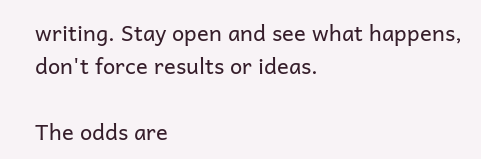writing. Stay open and see what happens, don't force results or ideas.

The odds are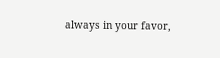always in your favor,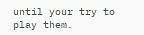until your try to play them.